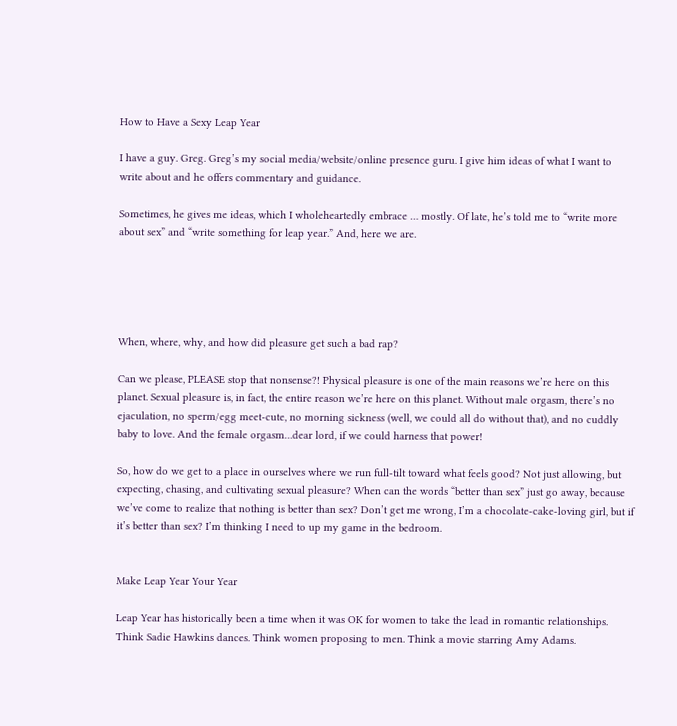How to Have a Sexy Leap Year

I have a guy. Greg. Greg’s my social media/website/online presence guru. I give him ideas of what I want to write about and he offers commentary and guidance.

Sometimes, he gives me ideas, which I wholeheartedly embrace … mostly. Of late, he’s told me to “write more about sex” and “write something for leap year.” And, here we are.





When, where, why, and how did pleasure get such a bad rap?

Can we please, PLEASE stop that nonsense?! Physical pleasure is one of the main reasons we’re here on this planet. Sexual pleasure is, in fact, the entire reason we’re here on this planet. Without male orgasm, there’s no ejaculation, no sperm/egg meet-cute, no morning sickness (well, we could all do without that), and no cuddly baby to love. And the female orgasm…dear lord, if we could harness that power!

So, how do we get to a place in ourselves where we run full-tilt toward what feels good? Not just allowing, but expecting, chasing, and cultivating sexual pleasure? When can the words “better than sex” just go away, because we’ve come to realize that nothing is better than sex? Don’t get me wrong, I’m a chocolate-cake-loving girl, but if it’s better than sex? I’m thinking I need to up my game in the bedroom.


Make Leap Year Your Year

Leap Year has historically been a time when it was OK for women to take the lead in romantic relationships. Think Sadie Hawkins dances. Think women proposing to men. Think a movie starring Amy Adams.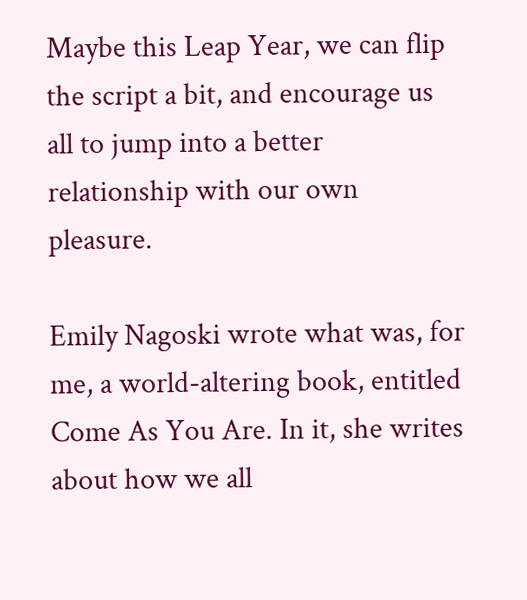Maybe this Leap Year, we can flip the script a bit, and encourage us all to jump into a better relationship with our own pleasure.

Emily Nagoski wrote what was, for me, a world-altering book, entitled Come As You Are. In it, she writes about how we all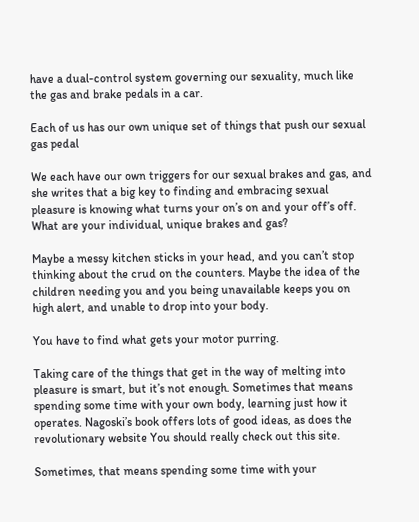have a dual-control system governing our sexuality, much like the gas and brake pedals in a car.

Each of us has our own unique set of things that push our sexual gas pedal

We each have our own triggers for our sexual brakes and gas, and she writes that a big key to finding and embracing sexual pleasure is knowing what turns your on’s on and your off’s off. What are your individual, unique brakes and gas?

Maybe a messy kitchen sticks in your head, and you can’t stop thinking about the crud on the counters. Maybe the idea of the children needing you and you being unavailable keeps you on high alert, and unable to drop into your body.

You have to find what gets your motor purring.

Taking care of the things that get in the way of melting into pleasure is smart, but it’s not enough. Sometimes that means spending some time with your own body, learning just how it operates. Nagoski’s book offers lots of good ideas, as does the revolutionary website You should really check out this site.

Sometimes, that means spending some time with your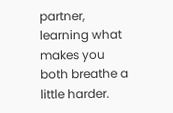partner, learning what makes you both breathe a little harder.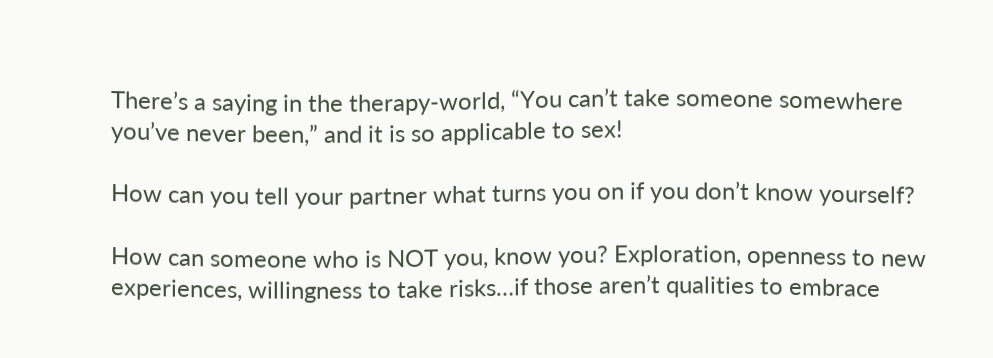There’s a saying in the therapy-world, “You can’t take someone somewhere you’ve never been,” and it is so applicable to sex!

How can you tell your partner what turns you on if you don’t know yourself?

How can someone who is NOT you, know you? Exploration, openness to new experiences, willingness to take risks…if those aren’t qualities to embrace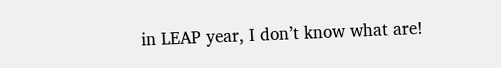in LEAP year, I don’t know what are!